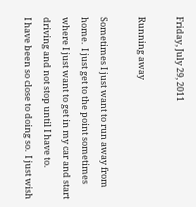Friday, July 29, 2011

Running away

Sometimes I just want to run away from home.  I just get to the point sometimes where I just want to get in my car and start driving and not stop until I have to.
I have been so close to doing so.  I just wish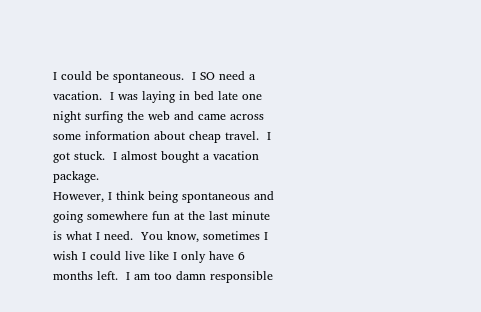I could be spontaneous.  I SO need a vacation.  I was laying in bed late one night surfing the web and came across some information about cheap travel.  I got stuck.  I almost bought a vacation package.
However, I think being spontaneous and going somewhere fun at the last minute is what I need.  You know, sometimes I wish I could live like I only have 6 months left.  I am too damn responsible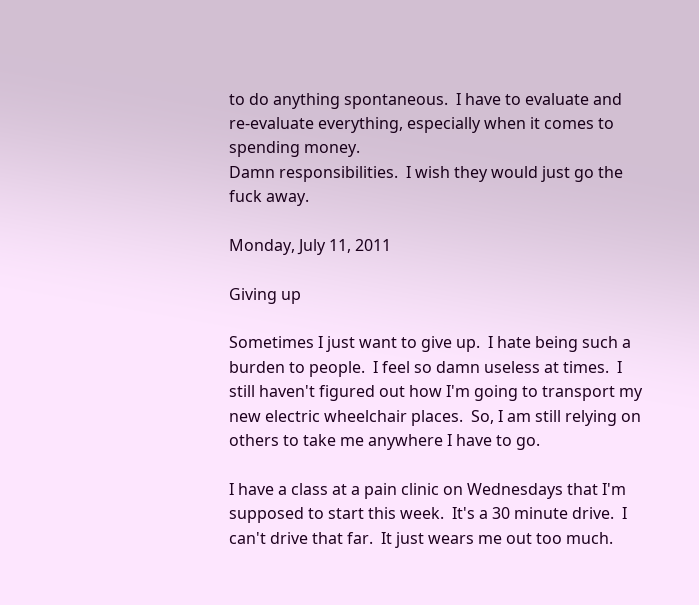to do anything spontaneous.  I have to evaluate and re-evaluate everything, especially when it comes to spending money.
Damn responsibilities.  I wish they would just go the fuck away.

Monday, July 11, 2011

Giving up

Sometimes I just want to give up.  I hate being such a burden to people.  I feel so damn useless at times.  I still haven't figured out how I'm going to transport my new electric wheelchair places.  So, I am still relying on others to take me anywhere I have to go.

I have a class at a pain clinic on Wednesdays that I'm supposed to start this week.  It's a 30 minute drive.  I can't drive that far.  It just wears me out too much.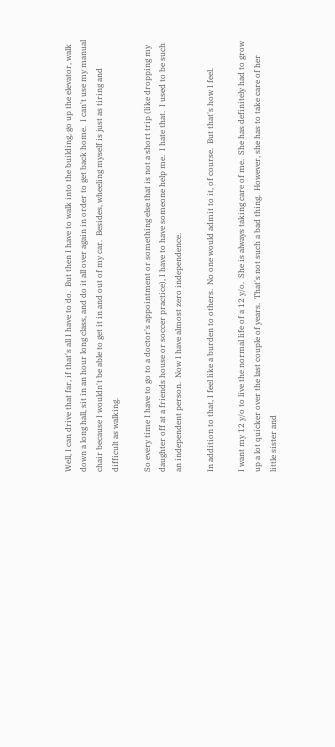Well, I can drive that far, if that's all I have to do.  But then I have to walk into the building, go up the elevator, walk down a long hall, sit in an hour long class, and do it all over again in order to get back home.  I can't use my manual chair because I wouldn't be able to get it in and out of my car.  Besides, wheeling myself is just as tiring and difficult as walking.

So every time I have to go to a doctor's appointment or something else that is not a short trip (like dropping my daughter off at a friends house or soccer practice), I have to have someone help me.  I hate that.  I used to be such an independent person.  Now I have almost zero independence.

In addition to that, I feel like a burden to others.  No one would admit to it, of course.  But that's how I feel.

I want my 12 y/o to live the normal life of a 12 y/o.  She is always taking care of me.  She has definitely had to grow up a lot quicker over the last couple of years.  That's not such a bad thing.  However, she has to take care of her little sister and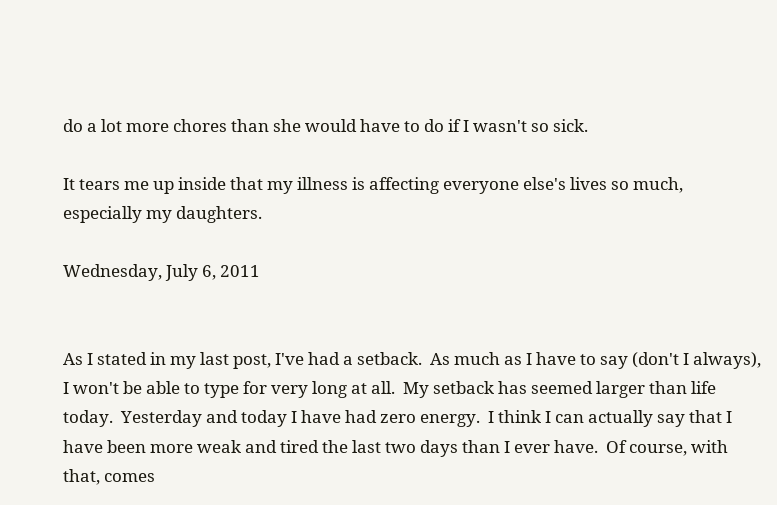do a lot more chores than she would have to do if I wasn't so sick.

It tears me up inside that my illness is affecting everyone else's lives so much, especially my daughters.

Wednesday, July 6, 2011


As I stated in my last post, I've had a setback.  As much as I have to say (don't I always), I won't be able to type for very long at all.  My setback has seemed larger than life today.  Yesterday and today I have had zero energy.  I think I can actually say that I have been more weak and tired the last two days than I ever have.  Of course, with that, comes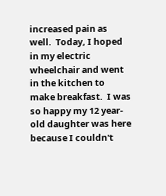increased pain as well.  Today, I hoped in my electric wheelchair and went in the kitchen to make breakfast.  I was so happy my 12 year-old daughter was here because I couldn't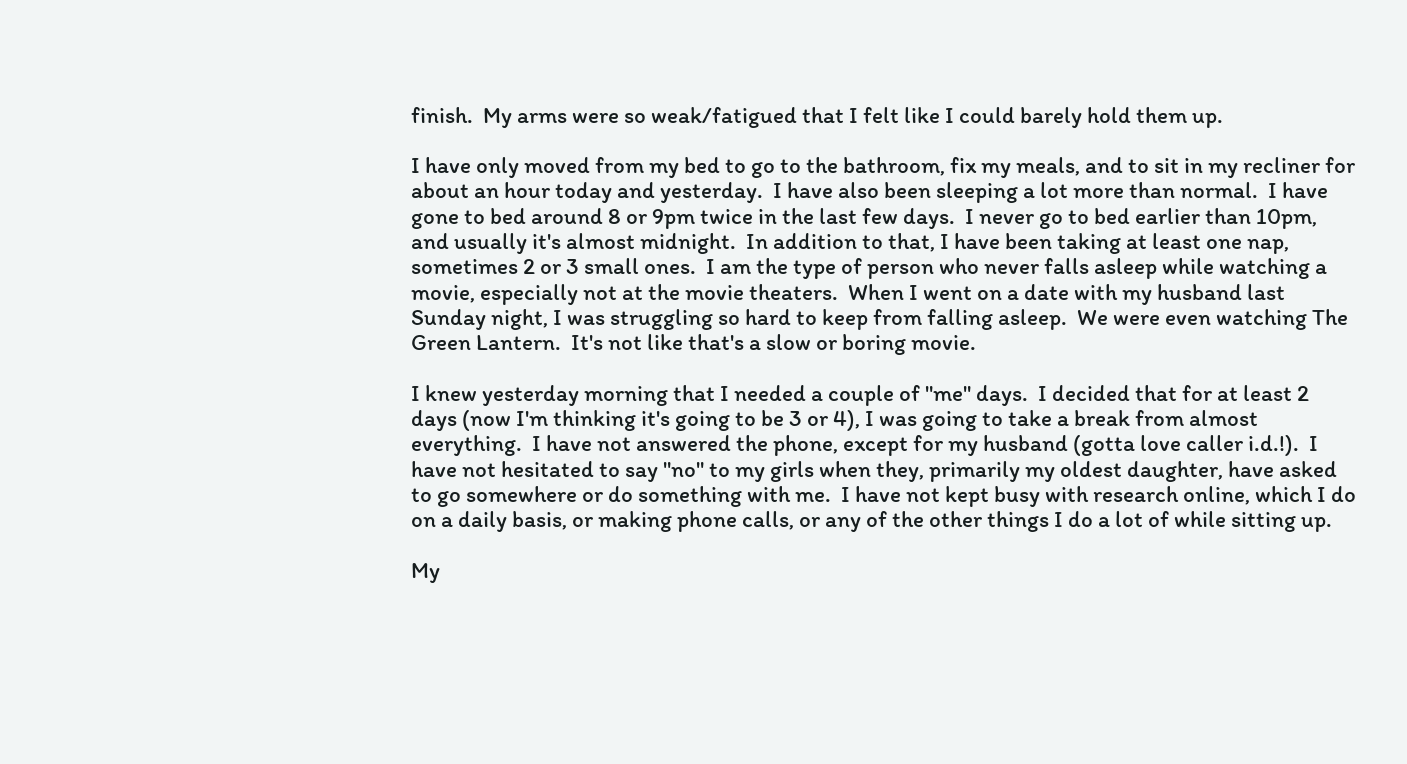finish.  My arms were so weak/fatigued that I felt like I could barely hold them up.

I have only moved from my bed to go to the bathroom, fix my meals, and to sit in my recliner for about an hour today and yesterday.  I have also been sleeping a lot more than normal.  I have gone to bed around 8 or 9pm twice in the last few days.  I never go to bed earlier than 10pm, and usually it's almost midnight.  In addition to that, I have been taking at least one nap, sometimes 2 or 3 small ones.  I am the type of person who never falls asleep while watching a movie, especially not at the movie theaters.  When I went on a date with my husband last Sunday night, I was struggling so hard to keep from falling asleep.  We were even watching The Green Lantern.  It's not like that's a slow or boring movie.

I knew yesterday morning that I needed a couple of "me" days.  I decided that for at least 2 days (now I'm thinking it's going to be 3 or 4), I was going to take a break from almost everything.  I have not answered the phone, except for my husband (gotta love caller i.d.!).  I have not hesitated to say "no" to my girls when they, primarily my oldest daughter, have asked to go somewhere or do something with me.  I have not kept busy with research online, which I do on a daily basis, or making phone calls, or any of the other things I do a lot of while sitting up.

My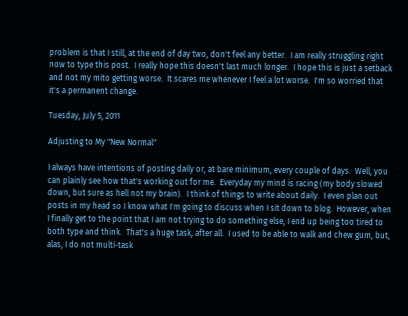problem is that I still, at the end of day two, don't feel any better.  I am really struggling right now to type this post.  I really hope this doesn't last much longer.  I hope this is just a setback and not my mito getting worse.  It scares me whenever I feel a lot worse.  I'm so worried that it's a permanent change.

Tuesday, July 5, 2011

Adjusting to My "New Normal"

I always have intentions of posting daily or, at bare minimum, every couple of days.  Well, you can plainly see how that's working out for me.  Everyday my mind is racing (my body slowed down, but sure as hell not my brain).  I think of things to write about daily.  I even plan out posts in my head so I know what I'm going to discuss when I sit down to blog.  However, when I finally get to the point that I am not trying to do something else, I end up being too tired to both type and think.  That's a huge task, after all.  I used to be able to walk and chew gum, but, alas, I do not multi-task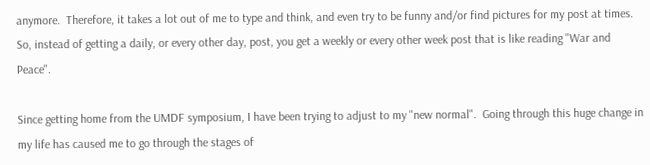anymore.  Therefore, it takes a lot out of me to type and think, and even try to be funny and/or find pictures for my post at times.  So, instead of getting a daily, or every other day, post, you get a weekly or every other week post that is like reading "War and Peace".

Since getting home from the UMDF symposium, I have been trying to adjust to my "new normal".  Going through this huge change in my life has caused me to go through the stages of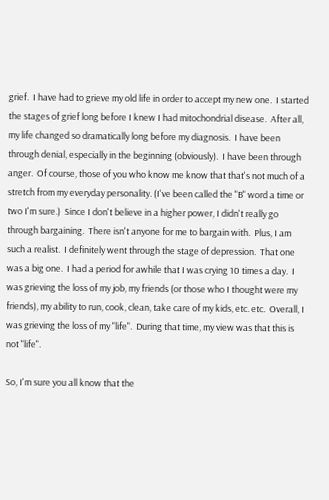grief.  I have had to grieve my old life in order to accept my new one.  I started the stages of grief long before I knew I had mitochondrial disease.  After all, my life changed so dramatically long before my diagnosis.  I have been through denial, especially in the beginning (obviously).  I have been through anger.  Of course, those of you who know me know that that's not much of a stretch from my everyday personality. (I've been called the "B" word a time or two I'm sure.)  Since I don't believe in a higher power, I didn't really go through bargaining.  There isn't anyone for me to bargain with.  Plus, I am such a realist.  I definitely went through the stage of depression.  That one was a big one.  I had a period for awhile that I was crying 10 times a day.  I was grieving the loss of my job, my friends (or those who I thought were my friends), my ability to run, cook, clean, take care of my kids, etc. etc.  Overall, I was grieving the loss of my "life".  During that time, my view was that this is not "life".

So, I'm sure you all know that the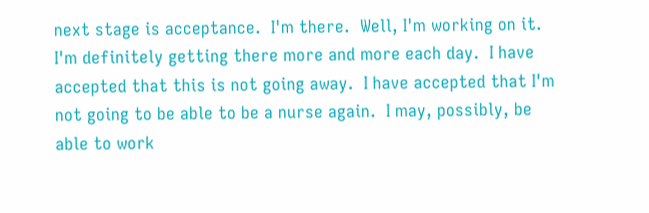next stage is acceptance.  I'm there.  Well, I'm working on it.  I'm definitely getting there more and more each day.  I have accepted that this is not going away.  I have accepted that I'm not going to be able to be a nurse again.  I may, possibly, be able to work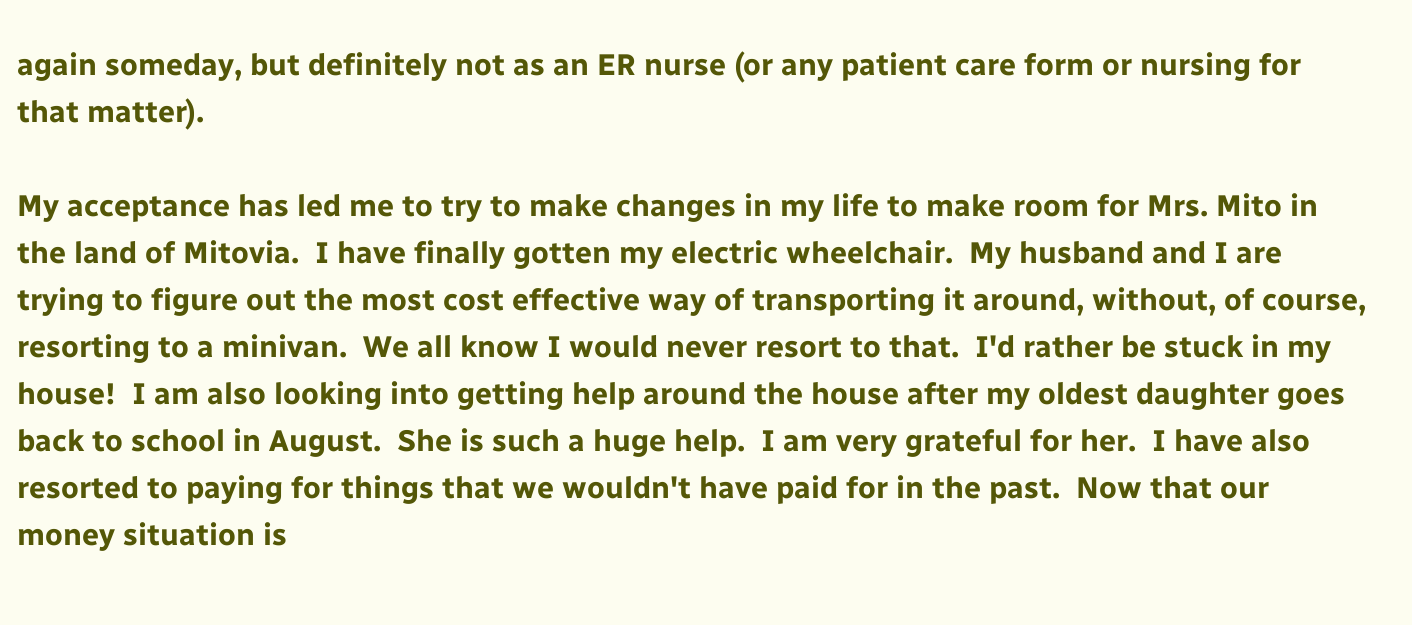again someday, but definitely not as an ER nurse (or any patient care form or nursing for that matter).

My acceptance has led me to try to make changes in my life to make room for Mrs. Mito in the land of Mitovia.  I have finally gotten my electric wheelchair.  My husband and I are trying to figure out the most cost effective way of transporting it around, without, of course, resorting to a minivan.  We all know I would never resort to that.  I'd rather be stuck in my house!  I am also looking into getting help around the house after my oldest daughter goes back to school in August.  She is such a huge help.  I am very grateful for her.  I have also resorted to paying for things that we wouldn't have paid for in the past.  Now that our money situation is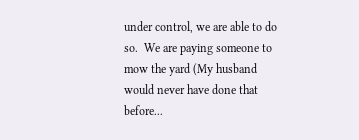under control, we are able to do so.  We are paying someone to mow the yard (My husband would never have done that before...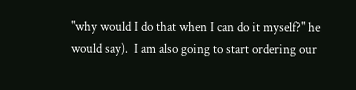"why would I do that when I can do it myself?" he would say).  I am also going to start ordering our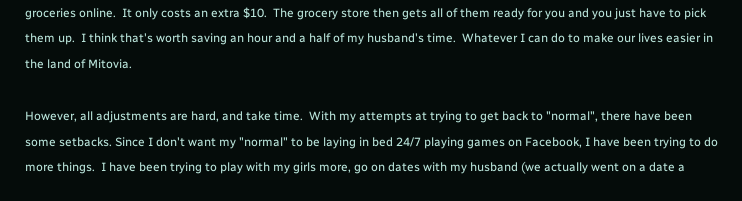groceries online.  It only costs an extra $10.  The grocery store then gets all of them ready for you and you just have to pick them up.  I think that's worth saving an hour and a half of my husband's time.  Whatever I can do to make our lives easier in the land of Mitovia.

However, all adjustments are hard, and take time.  With my attempts at trying to get back to "normal", there have been some setbacks. Since I don't want my "normal" to be laying in bed 24/7 playing games on Facebook, I have been trying to do more things.  I have been trying to play with my girls more, go on dates with my husband (we actually went on a date a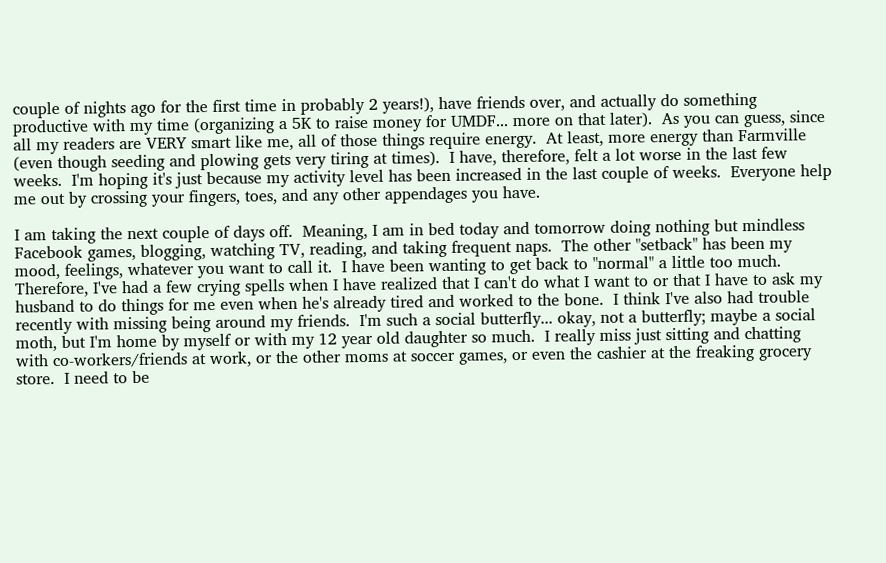couple of nights ago for the first time in probably 2 years!), have friends over, and actually do something productive with my time (organizing a 5K to raise money for UMDF... more on that later).  As you can guess, since all my readers are VERY smart like me, all of those things require energy.  At least, more energy than Farmville (even though seeding and plowing gets very tiring at times).  I have, therefore, felt a lot worse in the last few weeks.  I'm hoping it's just because my activity level has been increased in the last couple of weeks.  Everyone help me out by crossing your fingers, toes, and any other appendages you have.

I am taking the next couple of days off.  Meaning, I am in bed today and tomorrow doing nothing but mindless Facebook games, blogging, watching TV, reading, and taking frequent naps.  The other "setback" has been my mood, feelings, whatever you want to call it.  I have been wanting to get back to "normal" a little too much.  Therefore, I've had a few crying spells when I have realized that I can't do what I want to or that I have to ask my husband to do things for me even when he's already tired and worked to the bone.  I think I've also had trouble recently with missing being around my friends.  I'm such a social butterfly... okay, not a butterfly; maybe a social moth, but I'm home by myself or with my 12 year old daughter so much.  I really miss just sitting and chatting with co-workers/friends at work, or the other moms at soccer games, or even the cashier at the freaking grocery store.  I need to be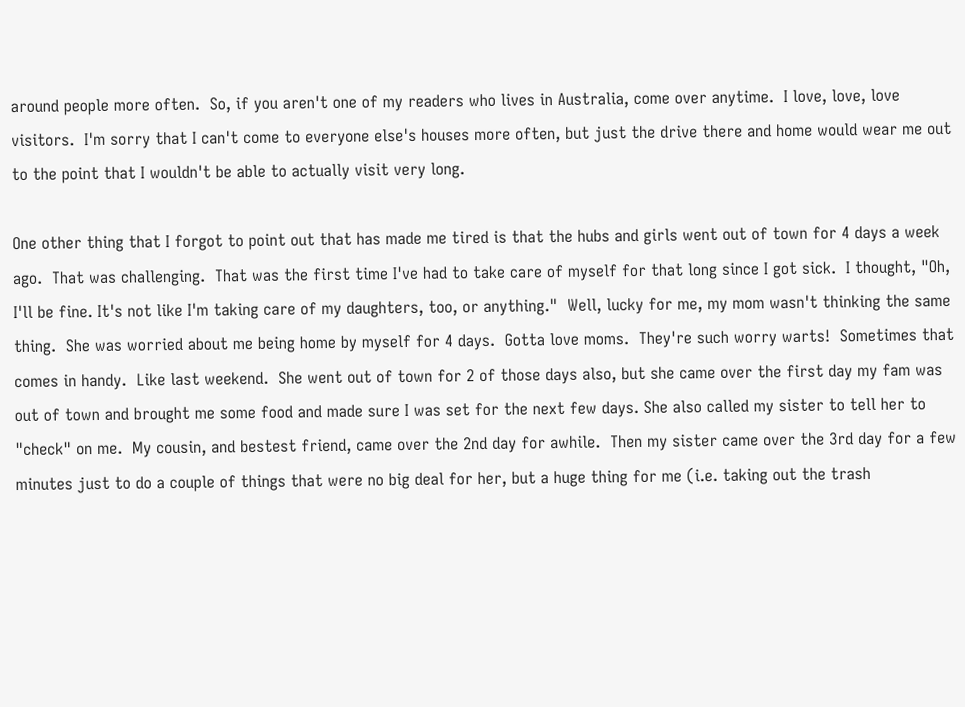around people more often.  So, if you aren't one of my readers who lives in Australia, come over anytime.  I love, love, love visitors.  I'm sorry that I can't come to everyone else's houses more often, but just the drive there and home would wear me out to the point that I wouldn't be able to actually visit very long.

One other thing that I forgot to point out that has made me tired is that the hubs and girls went out of town for 4 days a week ago.  That was challenging.  That was the first time I've had to take care of myself for that long since I got sick.  I thought, "Oh, I'll be fine. It's not like I'm taking care of my daughters, too, or anything."  Well, lucky for me, my mom wasn't thinking the same thing.  She was worried about me being home by myself for 4 days.  Gotta love moms.  They're such worry warts!  Sometimes that comes in handy.  Like last weekend.  She went out of town for 2 of those days also, but she came over the first day my fam was out of town and brought me some food and made sure I was set for the next few days. She also called my sister to tell her to "check" on me.  My cousin, and bestest friend, came over the 2nd day for awhile.  Then my sister came over the 3rd day for a few minutes just to do a couple of things that were no big deal for her, but a huge thing for me (i.e. taking out the trash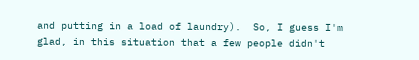and putting in a load of laundry).  So, I guess I'm glad, in this situation that a few people didn't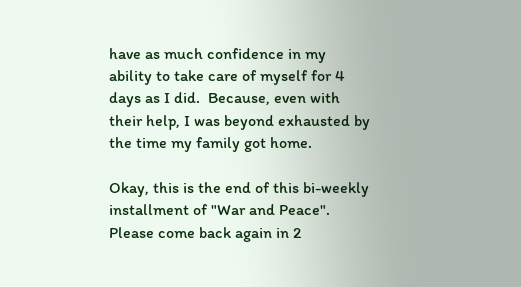have as much confidence in my ability to take care of myself for 4 days as I did.  Because, even with their help, I was beyond exhausted by the time my family got home.

Okay, this is the end of this bi-weekly installment of "War and Peace".  Please come back again in 2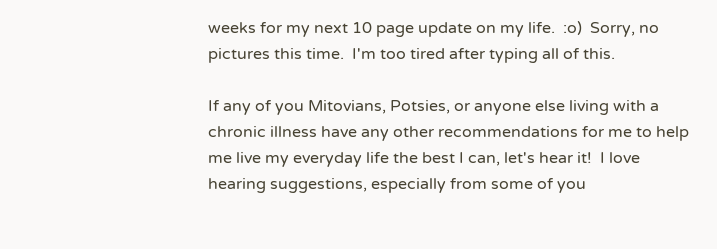weeks for my next 10 page update on my life.  :o)  Sorry, no pictures this time.  I'm too tired after typing all of this.

If any of you Mitovians, Potsies, or anyone else living with a chronic illness have any other recommendations for me to help me live my everyday life the best I can, let's hear it!  I love hearing suggestions, especially from some of you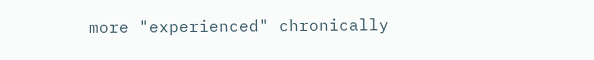more "experienced" chronically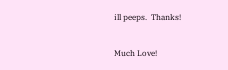ill peeps.  Thanks!

Much Love!